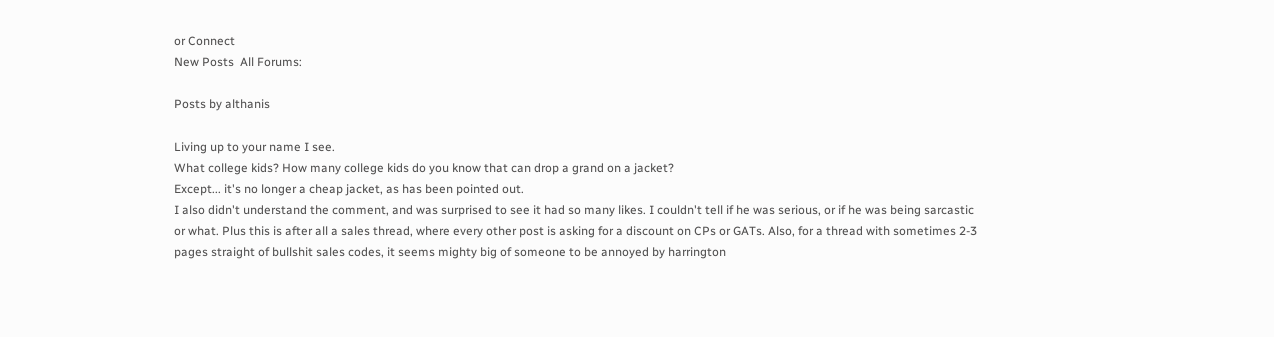or Connect
New Posts  All Forums:

Posts by althanis

Living up to your name I see.
What college kids? How many college kids do you know that can drop a grand on a jacket?
Except... it's no longer a cheap jacket, as has been pointed out.
I also didn't understand the comment, and was surprised to see it had so many likes. I couldn't tell if he was serious, or if he was being sarcastic or what. Plus this is after all a sales thread, where every other post is asking for a discount on CPs or GATs. Also, for a thread with sometimes 2-3 pages straight of bullshit sales codes, it seems mighty big of someone to be annoyed by harrington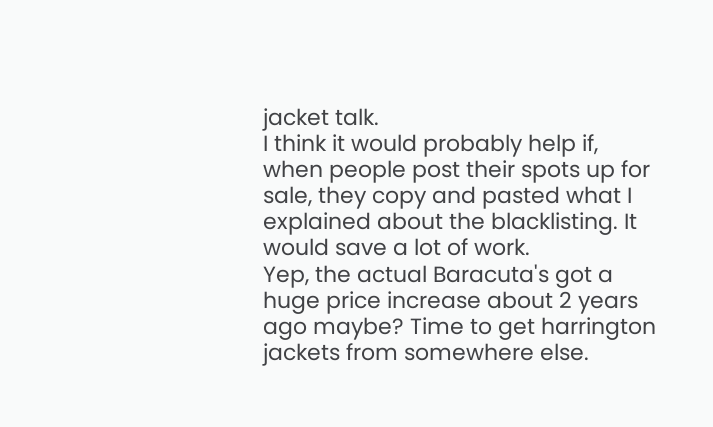jacket talk.
I think it would probably help if, when people post their spots up for sale, they copy and pasted what I explained about the blacklisting. It would save a lot of work.
Yep, the actual Baracuta's got a huge price increase about 2 years ago maybe? Time to get harrington jackets from somewhere else.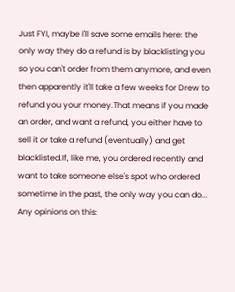Just FYI, maybe I'll save some emails here: the only way they do a refund is by blacklisting you so you can't order from them anymore, and even then apparently it'll take a few weeks for Drew to refund you your money.That means if you made an order, and want a refund, you either have to sell it or take a refund (eventually) and get blacklisted.If, like me, you ordered recently and want to take someone else's spot who ordered sometime in the past, the only way you can do...
Any opinions on this: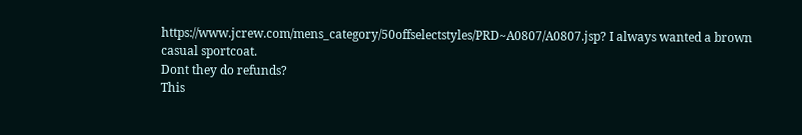https://www.jcrew.com/mens_category/50offselectstyles/PRD~A0807/A0807.jsp? I always wanted a brown casual sportcoat.
Dont they do refunds?
This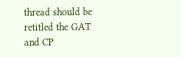thread should be retitled the GAT and CP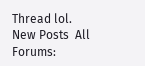Thread lol.
New Posts  All Forums: